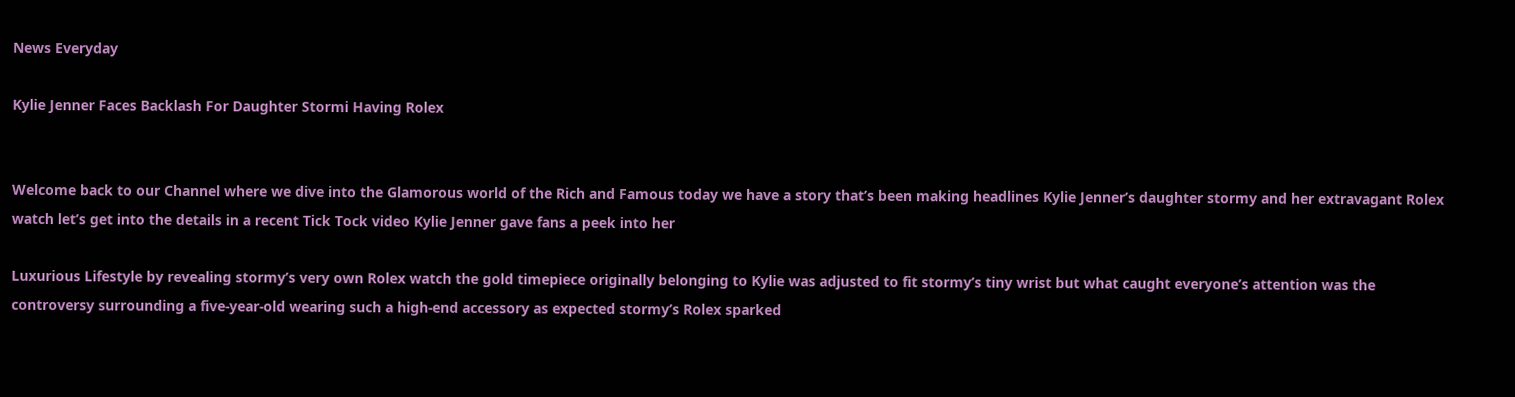News Everyday

Kylie Jenner Faces Backlash For Daughter Stormi Having Rolex


Welcome back to our Channel where we dive into the Glamorous world of the Rich and Famous today we have a story that’s been making headlines Kylie Jenner’s daughter stormy and her extravagant Rolex watch let’s get into the details in a recent Tick Tock video Kylie Jenner gave fans a peek into her

Luxurious Lifestyle by revealing stormy’s very own Rolex watch the gold timepiece originally belonging to Kylie was adjusted to fit stormy’s tiny wrist but what caught everyone’s attention was the controversy surrounding a five-year-old wearing such a high-end accessory as expected stormy’s Rolex sparked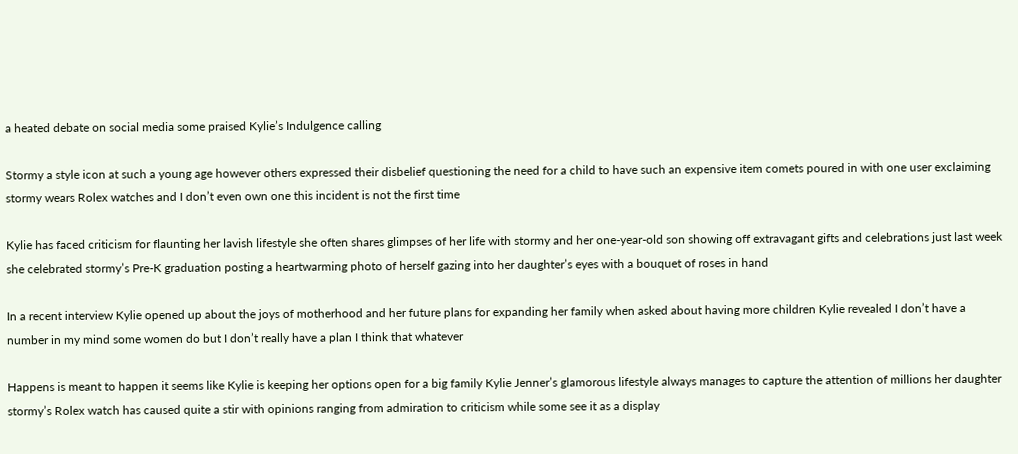a heated debate on social media some praised Kylie’s Indulgence calling

Stormy a style icon at such a young age however others expressed their disbelief questioning the need for a child to have such an expensive item comets poured in with one user exclaiming stormy wears Rolex watches and I don’t even own one this incident is not the first time

Kylie has faced criticism for flaunting her lavish lifestyle she often shares glimpses of her life with stormy and her one-year-old son showing off extravagant gifts and celebrations just last week she celebrated stormy’s Pre-K graduation posting a heartwarming photo of herself gazing into her daughter’s eyes with a bouquet of roses in hand

In a recent interview Kylie opened up about the joys of motherhood and her future plans for expanding her family when asked about having more children Kylie revealed I don’t have a number in my mind some women do but I don’t really have a plan I think that whatever

Happens is meant to happen it seems like Kylie is keeping her options open for a big family Kylie Jenner’s glamorous lifestyle always manages to capture the attention of millions her daughter stormy’s Rolex watch has caused quite a stir with opinions ranging from admiration to criticism while some see it as a display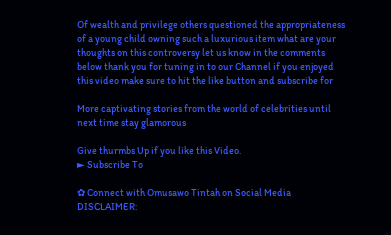Of wealth and privilege others questioned the appropriateness of a young child owning such a luxurious item what are your thoughts on this controversy let us know in the comments below thank you for tuning in to our Channel if you enjoyed this video make sure to hit the like button and subscribe for

More captivating stories from the world of celebrities until next time stay glamorous

Give thurmbs Up if you like this Video.
► Subscribe To

✿ Connect with Omusawo Tintah on Social Media
DISCLAIMER: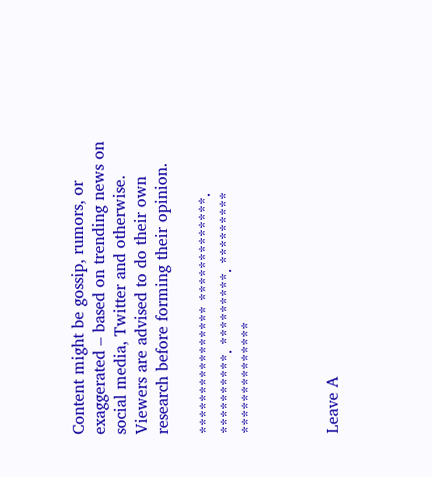Content might be gossip, rumors, or exaggerated – based on trending news on social media, Twitter and otherwise. Viewers are advised to do their own research before forming their opinion.

**************** *************. **********. *********. ********* **************



Leave A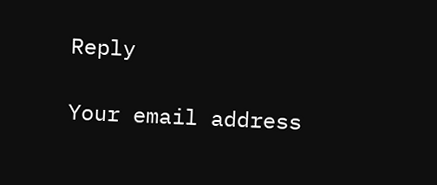Reply

Your email address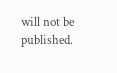will not be published.